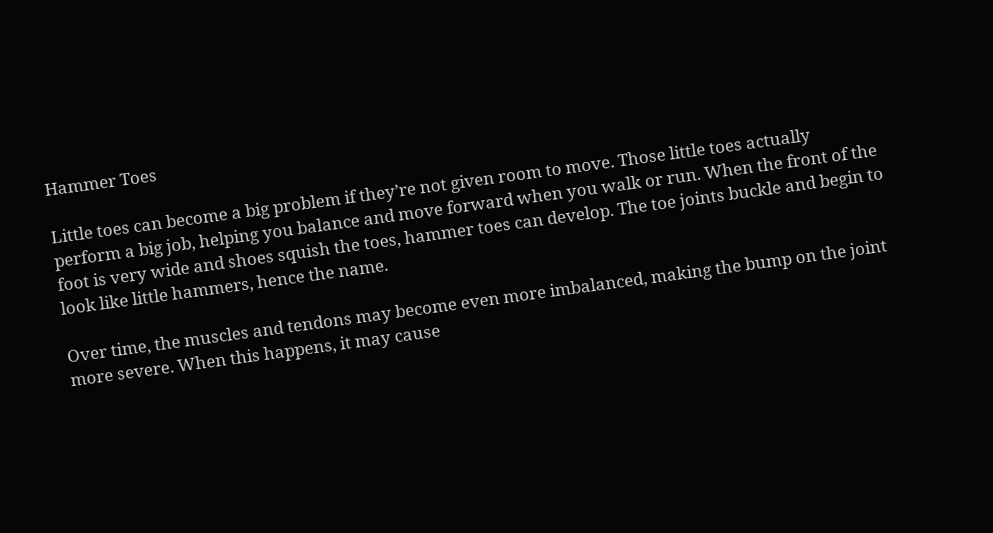Hammer Toes

Little toes can become a big problem if they’re not given room to move. Those little toes actually perform a big job, helping you balance and move forward when you walk or run. When the front of the foot is very wide and shoes squish the toes, hammer toes can develop. The toe joints buckle and begin to look like little hammers, hence the name.

Over time, the muscles and tendons may become even more imbalanced, making the bump on the joint more severe. When this happens, it may cause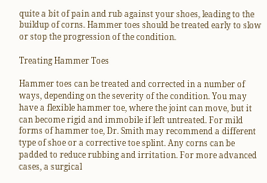quite a bit of pain and rub against your shoes, leading to the buildup of corns. Hammer toes should be treated early to slow or stop the progression of the condition.

Treating Hammer Toes

Hammer toes can be treated and corrected in a number of ways, depending on the severity of the condition. You may have a flexible hammer toe, where the joint can move, but it can become rigid and immobile if left untreated. For mild forms of hammer toe, Dr. Smith may recommend a different type of shoe or a corrective toe splint. Any corns can be padded to reduce rubbing and irritation. For more advanced cases, a surgical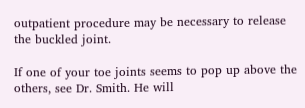outpatient procedure may be necessary to release the buckled joint.

If one of your toe joints seems to pop up above the others, see Dr. Smith. He will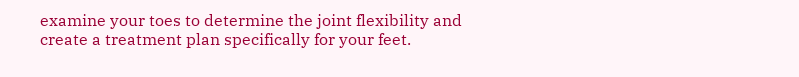examine your toes to determine the joint flexibility and create a treatment plan specifically for your feet.